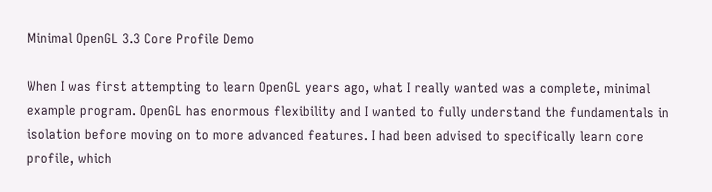Minimal OpenGL 3.3 Core Profile Demo

When I was first attempting to learn OpenGL years ago, what I really wanted was a complete, minimal example program. OpenGL has enormous flexibility and I wanted to fully understand the fundamentals in isolation before moving on to more advanced features. I had been advised to specifically learn core profile, which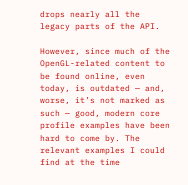drops nearly all the legacy parts of the API.

However, since much of the OpenGL-related content to be found online, even today, is outdated — and, worse, it’s not marked as such — good, modern core profile examples have been hard to come by. The relevant examples I could find at the time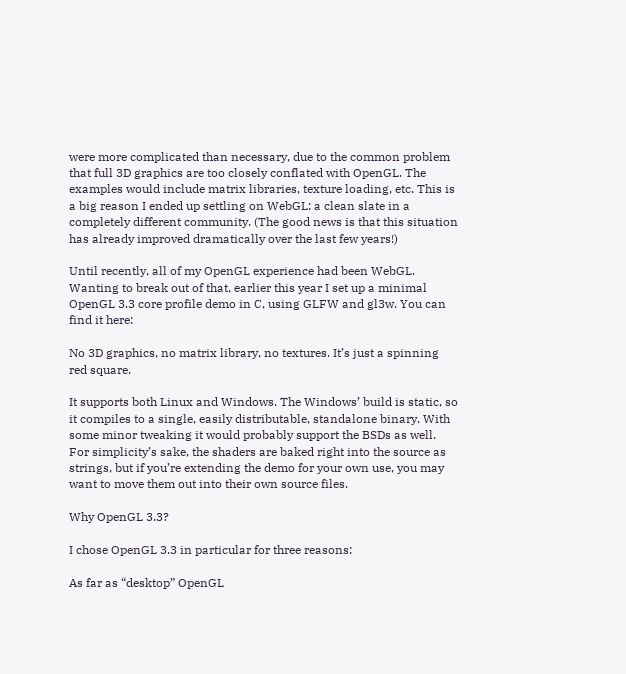were more complicated than necessary, due to the common problem that full 3D graphics are too closely conflated with OpenGL. The examples would include matrix libraries, texture loading, etc. This is a big reason I ended up settling on WebGL: a clean slate in a completely different community. (The good news is that this situation has already improved dramatically over the last few years!)

Until recently, all of my OpenGL experience had been WebGL. Wanting to break out of that, earlier this year I set up a minimal OpenGL 3.3 core profile demo in C, using GLFW and gl3w. You can find it here:

No 3D graphics, no matrix library, no textures. It’s just a spinning red square.

It supports both Linux and Windows. The Windows’ build is static, so it compiles to a single, easily distributable, standalone binary. With some minor tweaking it would probably support the BSDs as well. For simplicity’s sake, the shaders are baked right into the source as strings, but if you’re extending the demo for your own use, you may want to move them out into their own source files.

Why OpenGL 3.3?

I chose OpenGL 3.3 in particular for three reasons:

As far as “desktop” OpenGL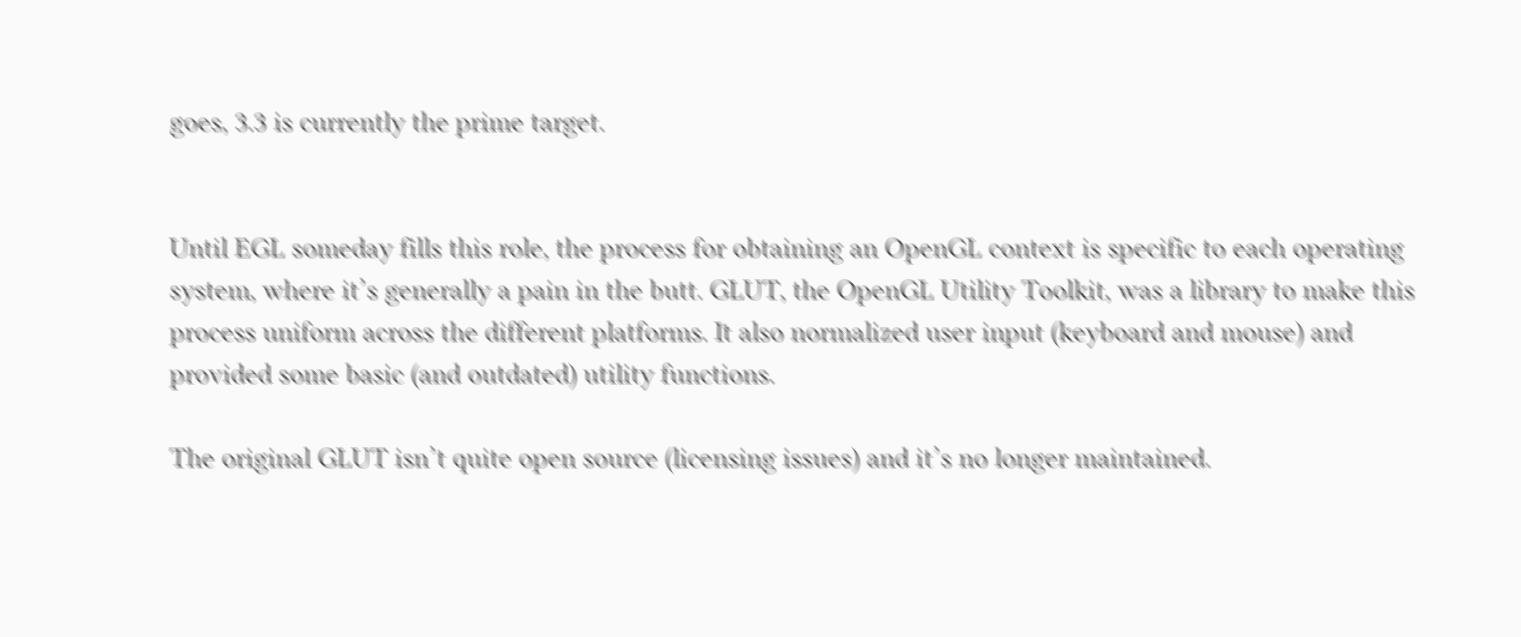goes, 3.3 is currently the prime target.


Until EGL someday fills this role, the process for obtaining an OpenGL context is specific to each operating system, where it’s generally a pain in the butt. GLUT, the OpenGL Utility Toolkit, was a library to make this process uniform across the different platforms. It also normalized user input (keyboard and mouse) and provided some basic (and outdated) utility functions.

The original GLUT isn’t quite open source (licensing issues) and it’s no longer maintained.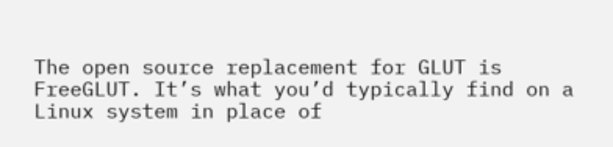The open source replacement for GLUT is FreeGLUT. It’s what you’d typically find on a Linux system in place of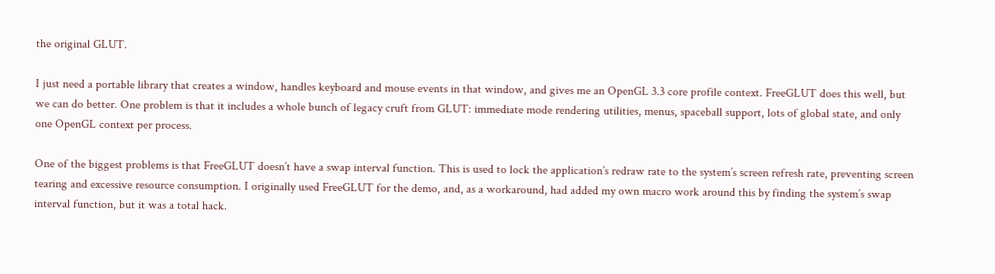the original GLUT.

I just need a portable library that creates a window, handles keyboard and mouse events in that window, and gives me an OpenGL 3.3 core profile context. FreeGLUT does this well, but we can do better. One problem is that it includes a whole bunch of legacy cruft from GLUT: immediate mode rendering utilities, menus, spaceball support, lots of global state, and only one OpenGL context per process.

One of the biggest problems is that FreeGLUT doesn’t have a swap interval function. This is used to lock the application’s redraw rate to the system’s screen refresh rate, preventing screen tearing and excessive resource consumption. I originally used FreeGLUT for the demo, and, as a workaround, had added my own macro work around this by finding the system’s swap interval function, but it was a total hack.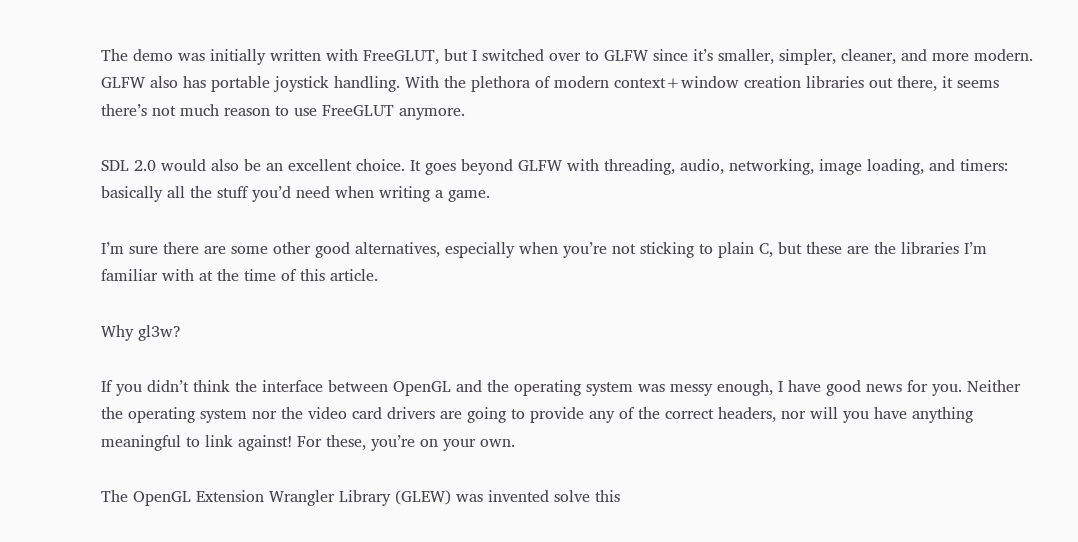The demo was initially written with FreeGLUT, but I switched over to GLFW since it’s smaller, simpler, cleaner, and more modern. GLFW also has portable joystick handling. With the plethora of modern context+window creation libraries out there, it seems there’s not much reason to use FreeGLUT anymore.

SDL 2.0 would also be an excellent choice. It goes beyond GLFW with threading, audio, networking, image loading, and timers: basically all the stuff you’d need when writing a game.

I’m sure there are some other good alternatives, especially when you’re not sticking to plain C, but these are the libraries I’m familiar with at the time of this article.

Why gl3w?

If you didn’t think the interface between OpenGL and the operating system was messy enough, I have good news for you. Neither the operating system nor the video card drivers are going to provide any of the correct headers, nor will you have anything meaningful to link against! For these, you’re on your own.

The OpenGL Extension Wrangler Library (GLEW) was invented solve this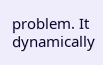problem. It dynamically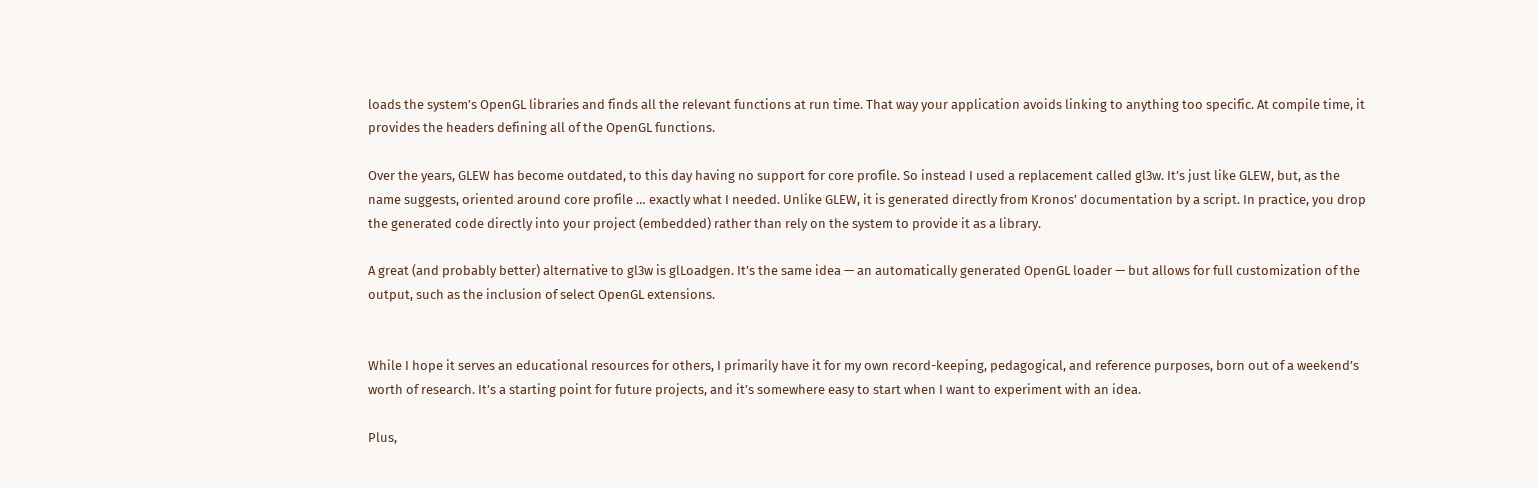loads the system’s OpenGL libraries and finds all the relevant functions at run time. That way your application avoids linking to anything too specific. At compile time, it provides the headers defining all of the OpenGL functions.

Over the years, GLEW has become outdated, to this day having no support for core profile. So instead I used a replacement called gl3w. It’s just like GLEW, but, as the name suggests, oriented around core profile … exactly what I needed. Unlike GLEW, it is generated directly from Kronos’ documentation by a script. In practice, you drop the generated code directly into your project (embedded) rather than rely on the system to provide it as a library.

A great (and probably better) alternative to gl3w is glLoadgen. It’s the same idea — an automatically generated OpenGL loader — but allows for full customization of the output, such as the inclusion of select OpenGL extensions.


While I hope it serves an educational resources for others, I primarily have it for my own record-keeping, pedagogical, and reference purposes, born out of a weekend’s worth of research. It’s a starting point for future projects, and it’s somewhere easy to start when I want to experiment with an idea.

Plus,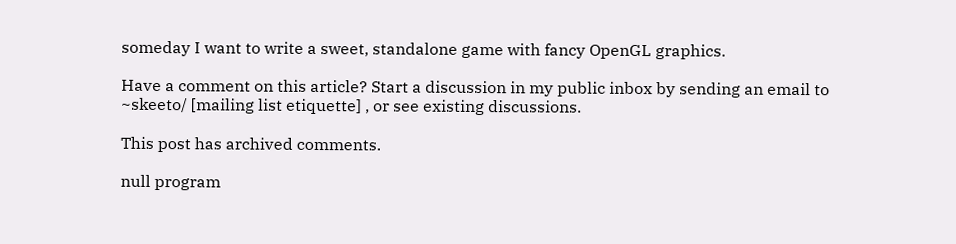someday I want to write a sweet, standalone game with fancy OpenGL graphics.

Have a comment on this article? Start a discussion in my public inbox by sending an email to ~skeeto/ [mailing list etiquette] , or see existing discussions.

This post has archived comments.

null program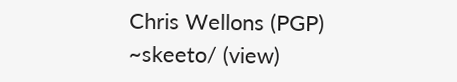Chris Wellons (PGP)
~skeeto/ (view)